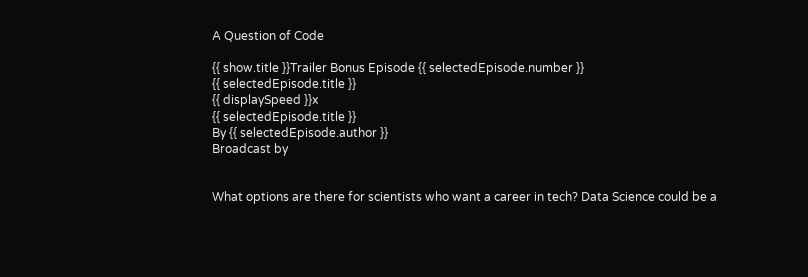A Question of Code

{{ show.title }}Trailer Bonus Episode {{ selectedEpisode.number }}
{{ selectedEpisode.title }}
{{ displaySpeed }}x
{{ selectedEpisode.title }}
By {{ selectedEpisode.author }}
Broadcast by


What options are there for scientists who want a career in tech? Data Science could be a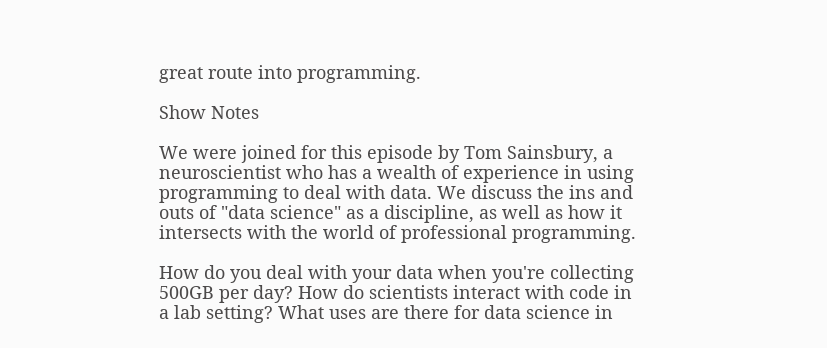great route into programming.

Show Notes

We were joined for this episode by Tom Sainsbury, a neuroscientist who has a wealth of experience in using programming to deal with data. We discuss the ins and outs of "data science" as a discipline, as well as how it intersects with the world of professional programming.

How do you deal with your data when you're collecting 500GB per day? How do scientists interact with code in a lab setting? What uses are there for data science in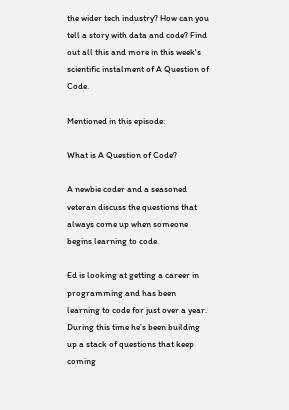the wider tech industry? How can you tell a story with data and code? Find out all this and more in this week's scientific instalment of A Question of Code.

Mentioned in this episode:

What is A Question of Code?

A newbie coder and a seasoned veteran discuss the questions that always come up when someone begins learning to code.

Ed is looking at getting a career in programming and has been learning to code for just over a year. During this time he’s been building up a stack of questions that keep coming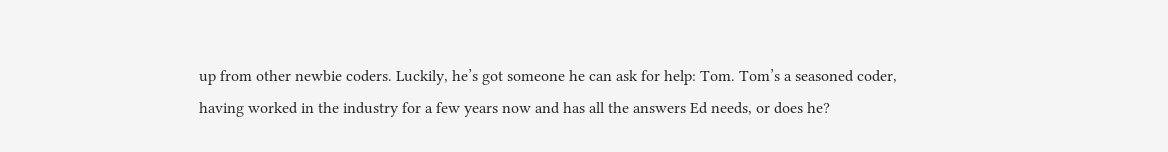up from other newbie coders. Luckily, he’s got someone he can ask for help: Tom. Tom’s a seasoned coder, having worked in the industry for a few years now and has all the answers Ed needs, or does he?